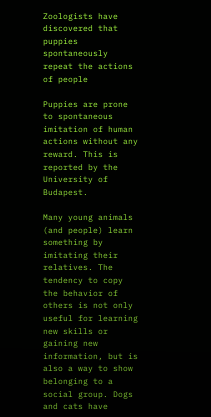Zoologists have discovered that puppies spontaneously repeat the actions of people

Puppies are prone to spontaneous imitation of human actions without any reward. This is reported by the University of Budapest.

Many young animals (and people) learn something by imitating their relatives. The tendency to copy the behavior of others is not only useful for learning new skills or gaining new information, but is also a way to show belonging to a social group. Dogs and cats have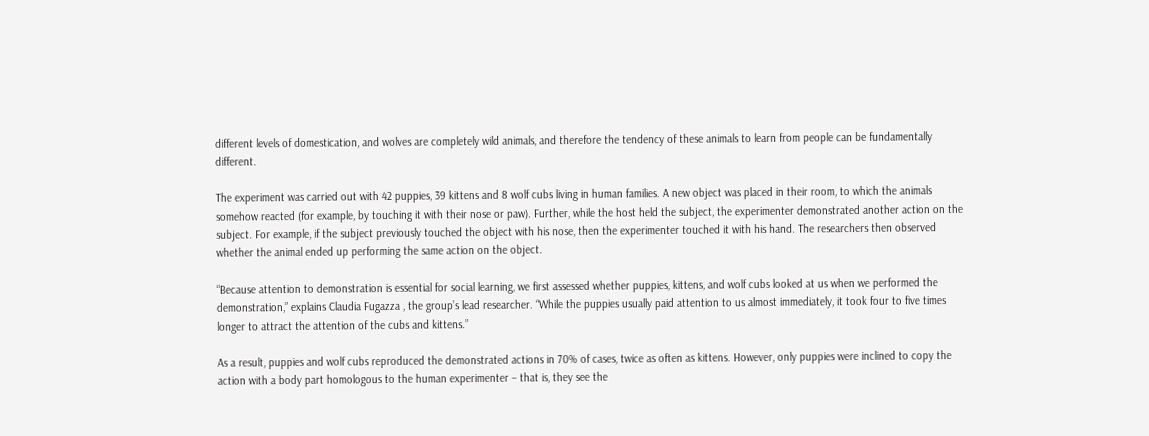different levels of domestication, and wolves are completely wild animals, and therefore the tendency of these animals to learn from people can be fundamentally different.

The experiment was carried out with 42 puppies, 39 kittens and 8 wolf cubs living in human families. A new object was placed in their room, to which the animals somehow reacted (for example, by touching it with their nose or paw). Further, while the host held the subject, the experimenter demonstrated another action on the subject. For example, if the subject previously touched the object with his nose, then the experimenter touched it with his hand. The researchers then observed whether the animal ended up performing the same action on the object.

“Because attention to demonstration is essential for social learning, we first assessed whether puppies, kittens, and wolf cubs looked at us when we performed the demonstration,” explains Claudia Fugazza , the group’s lead researcher. “While the puppies usually paid attention to us almost immediately, it took four to five times longer to attract the attention of the cubs and kittens.”

As a result, puppies and wolf cubs reproduced the demonstrated actions in 70% of cases, twice as often as kittens. However, only puppies were inclined to copy the action with a body part homologous to the human experimenter – that is, they see the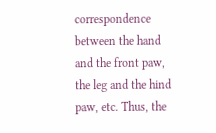correspondence between the hand and the front paw, the leg and the hind paw, etc. Thus, the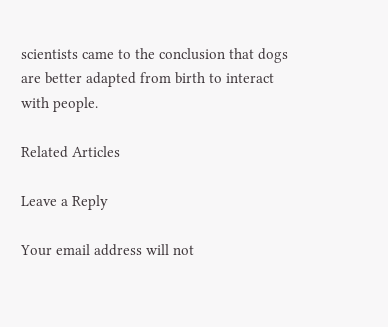scientists came to the conclusion that dogs are better adapted from birth to interact with people.

Related Articles

Leave a Reply

Your email address will not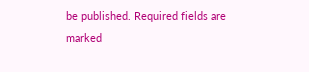be published. Required fields are marked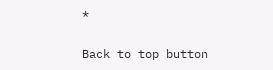*

Back to top button